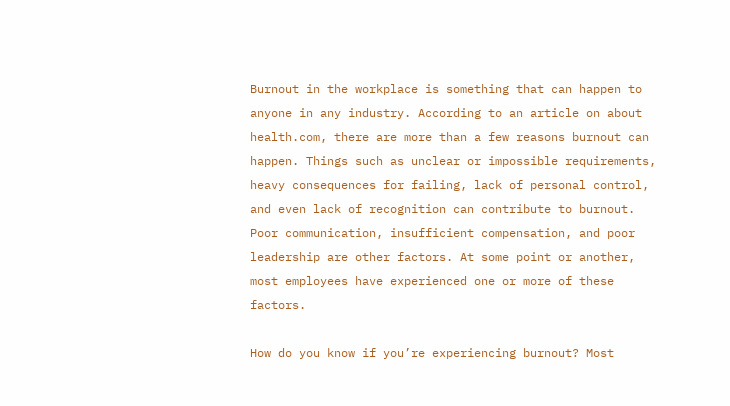Burnout in the workplace is something that can happen to anyone in any industry. According to an article on about health.com, there are more than a few reasons burnout can happen. Things such as unclear or impossible requirements, heavy consequences for failing, lack of personal control, and even lack of recognition can contribute to burnout. Poor communication, insufficient compensation, and poor leadership are other factors. At some point or another, most employees have experienced one or more of these factors.

How do you know if you’re experiencing burnout? Most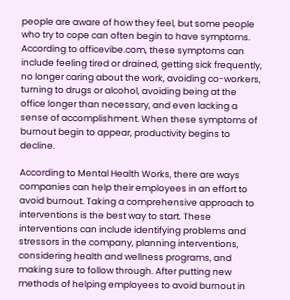people are aware of how they feel, but some people who try to cope can often begin to have symptoms. According to officevibe.com, these symptoms can include feeling tired or drained, getting sick frequently, no longer caring about the work, avoiding co-workers, turning to drugs or alcohol, avoiding being at the office longer than necessary, and even lacking a sense of accomplishment. When these symptoms of burnout begin to appear, productivity begins to decline.

According to Mental Health Works, there are ways companies can help their employees in an effort to avoid burnout. Taking a comprehensive approach to interventions is the best way to start. These interventions can include identifying problems and stressors in the company, planning interventions, considering health and wellness programs, and making sure to follow through. After putting new methods of helping employees to avoid burnout in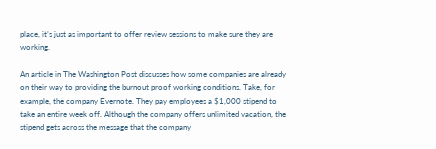place, it’s just as important to offer review sessions to make sure they are working.

An article in The Washington Post discusses how some companies are already on their way to providing the burnout proof working conditions. Take, for example, the company Evernote. They pay employees a $1,000 stipend to take an entire week off. Although the company offers unlimited vacation, the stipend gets across the message that the company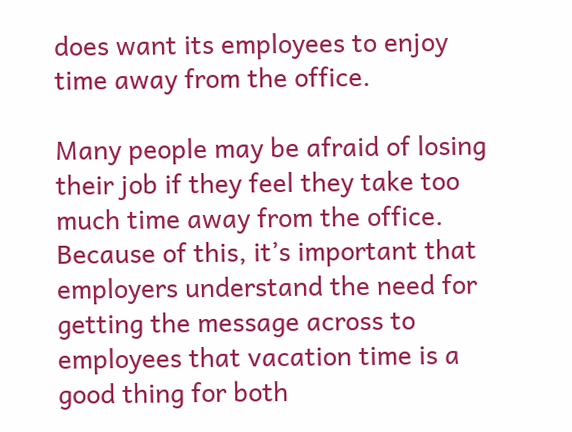does want its employees to enjoy time away from the office.

Many people may be afraid of losing their job if they feel they take too much time away from the office. Because of this, it’s important that employers understand the need for getting the message across to employees that vacation time is a good thing for both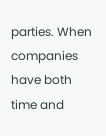parties. When companies have both time and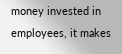money invested in employees, it makes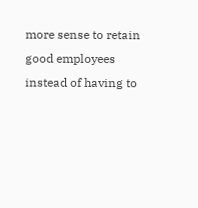more sense to retain good employees instead of having to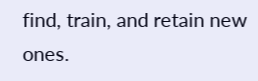find, train, and retain new ones.